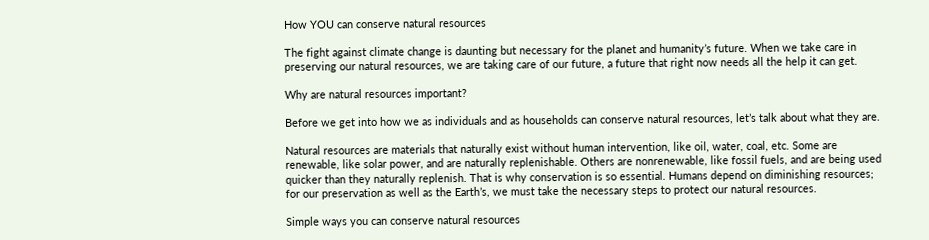How YOU can conserve natural resources

The fight against climate change is daunting but necessary for the planet and humanity’s future. When we take care in preserving our natural resources, we are taking care of our future, a future that right now needs all the help it can get.

Why are natural resources important?

Before we get into how we as individuals and as households can conserve natural resources, let’s talk about what they are.

Natural resources are materials that naturally exist without human intervention, like oil, water, coal, etc. Some are renewable, like solar power, and are naturally replenishable. Others are nonrenewable, like fossil fuels, and are being used quicker than they naturally replenish. That is why conservation is so essential. Humans depend on diminishing resources; for our preservation as well as the Earth’s, we must take the necessary steps to protect our natural resources.

Simple ways you can conserve natural resources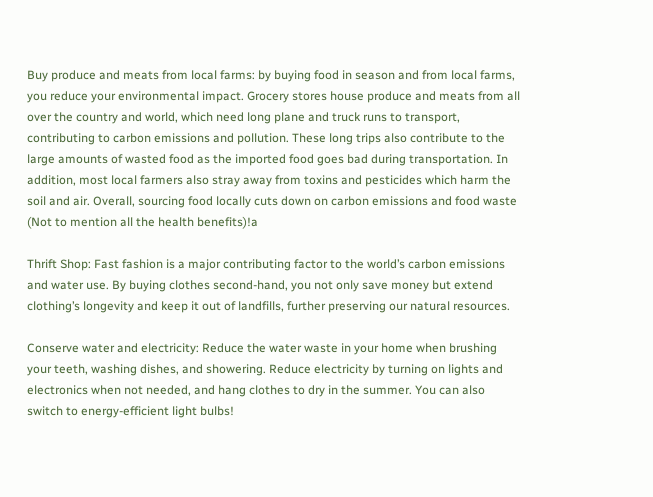Buy produce and meats from local farms: by buying food in season and from local farms, you reduce your environmental impact. Grocery stores house produce and meats from all over the country and world, which need long plane and truck runs to transport, contributing to carbon emissions and pollution. These long trips also contribute to the large amounts of wasted food as the imported food goes bad during transportation. In addition, most local farmers also stray away from toxins and pesticides which harm the soil and air. Overall, sourcing food locally cuts down on carbon emissions and food waste (Not to mention all the health benefits)!a

Thrift Shop: Fast fashion is a major contributing factor to the world’s carbon emissions and water use. By buying clothes second-hand, you not only save money but extend clothing’s longevity and keep it out of landfills, further preserving our natural resources.

Conserve water and electricity: Reduce the water waste in your home when brushing your teeth, washing dishes, and showering. Reduce electricity by turning on lights and electronics when not needed, and hang clothes to dry in the summer. You can also switch to energy-efficient light bulbs!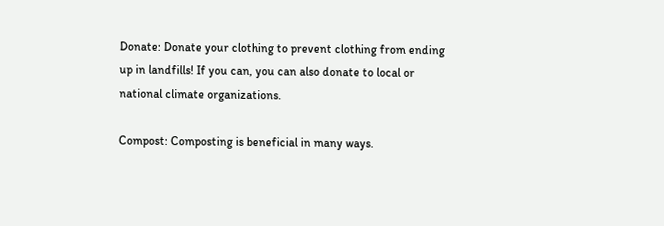Donate: Donate your clothing to prevent clothing from ending up in landfills! If you can, you can also donate to local or national climate organizations.

Compost: Composting is beneficial in many ways.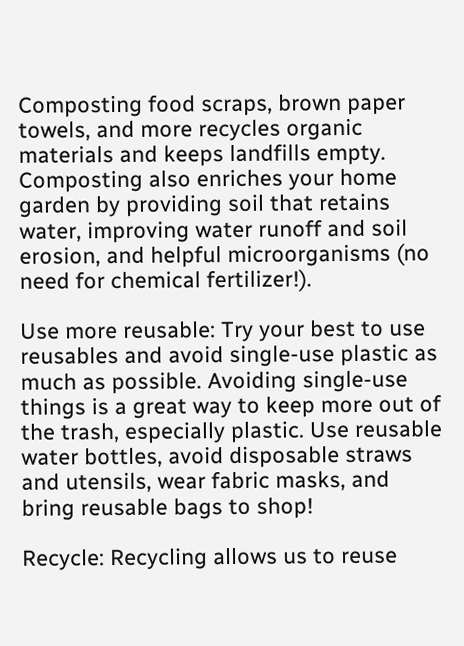Composting food scraps, brown paper towels, and more recycles organic materials and keeps landfills empty. Composting also enriches your home garden by providing soil that retains water, improving water runoff and soil erosion, and helpful microorganisms (no need for chemical fertilizer!).

Use more reusable: Try your best to use reusables and avoid single-use plastic as much as possible. Avoiding single-use things is a great way to keep more out of the trash, especially plastic. Use reusable water bottles, avoid disposable straws and utensils, wear fabric masks, and bring reusable bags to shop!

Recycle: Recycling allows us to reuse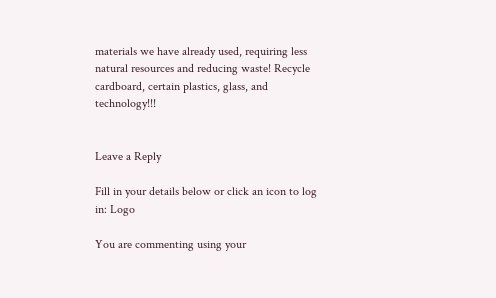materials we have already used, requiring less natural resources and reducing waste! Recycle cardboard, certain plastics, glass, and technology!!!


Leave a Reply

Fill in your details below or click an icon to log in: Logo

You are commenting using your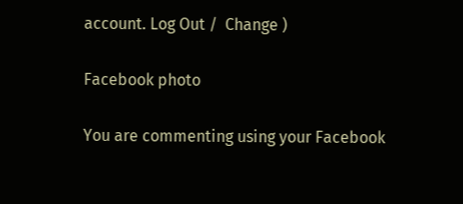account. Log Out /  Change )

Facebook photo

You are commenting using your Facebook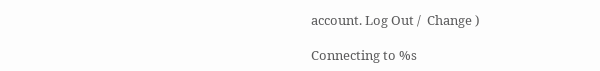account. Log Out /  Change )

Connecting to %s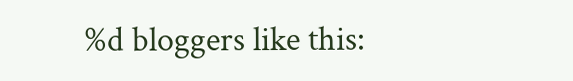%d bloggers like this: